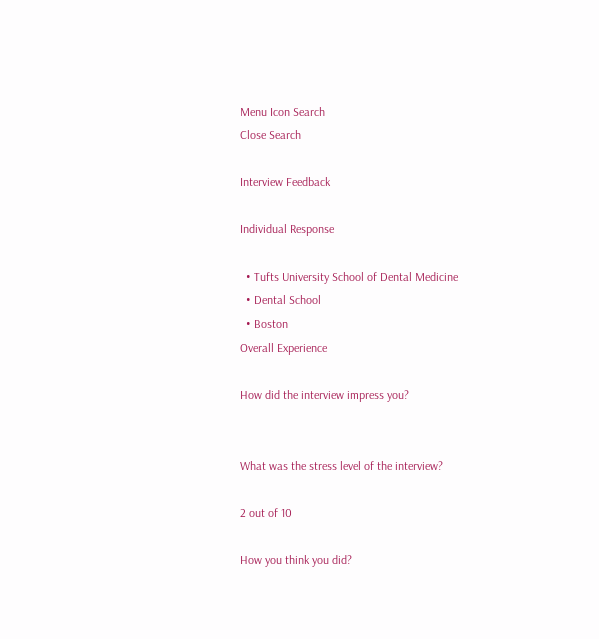Menu Icon Search
Close Search

Interview Feedback

Individual Response

  • Tufts University School of Dental Medicine
  • Dental School
  • Boston
Overall Experience

How did the interview impress you?


What was the stress level of the interview?

2 out of 10

How you think you did?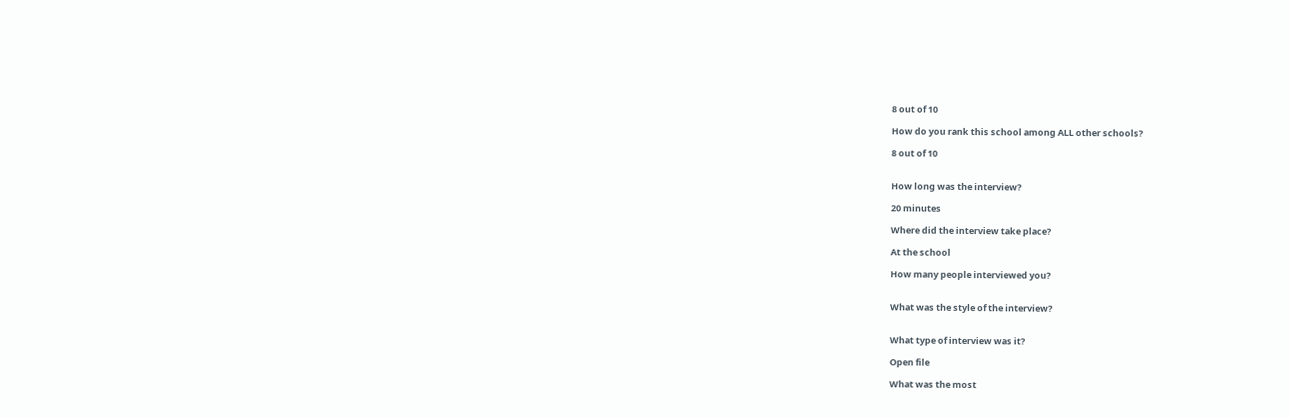8 out of 10

How do you rank this school among ALL other schools?

8 out of 10


How long was the interview?

20 minutes

Where did the interview take place?

At the school

How many people interviewed you?


What was the style of the interview?


What type of interview was it?

Open file

What was the most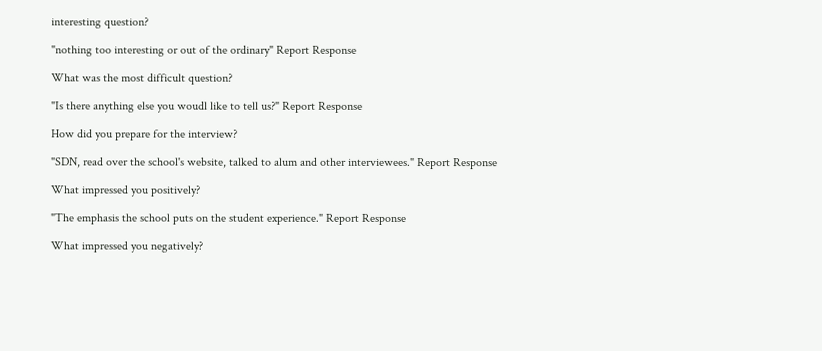interesting question?

"nothing too interesting or out of the ordinary" Report Response

What was the most difficult question?

"Is there anything else you woudl like to tell us?" Report Response

How did you prepare for the interview?

"SDN, read over the school's website, talked to alum and other interviewees." Report Response

What impressed you positively?

"The emphasis the school puts on the student experience." Report Response

What impressed you negatively?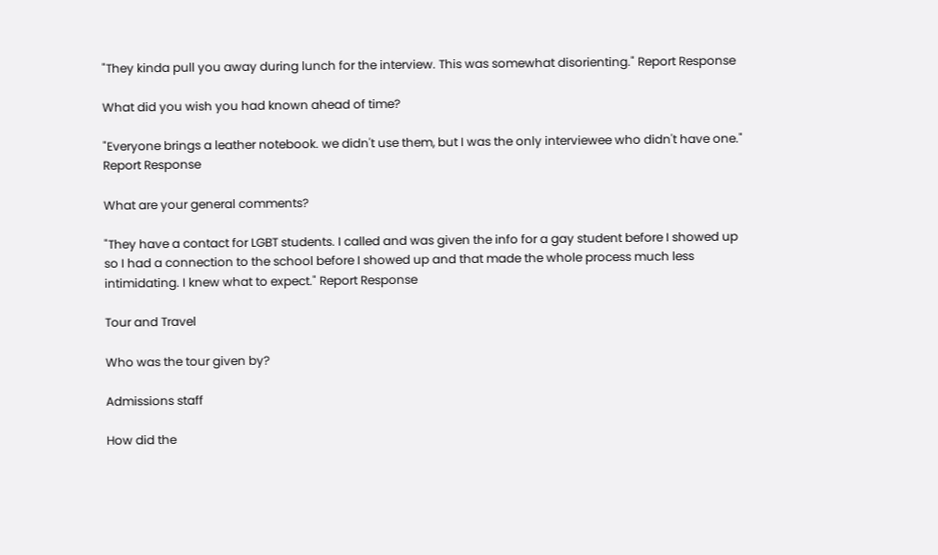"They kinda pull you away during lunch for the interview. This was somewhat disorienting." Report Response

What did you wish you had known ahead of time?

"Everyone brings a leather notebook. we didn't use them, but I was the only interviewee who didn't have one." Report Response

What are your general comments?

"They have a contact for LGBT students. I called and was given the info for a gay student before I showed up so I had a connection to the school before I showed up and that made the whole process much less intimidating. I knew what to expect." Report Response

Tour and Travel

Who was the tour given by?

Admissions staff

How did the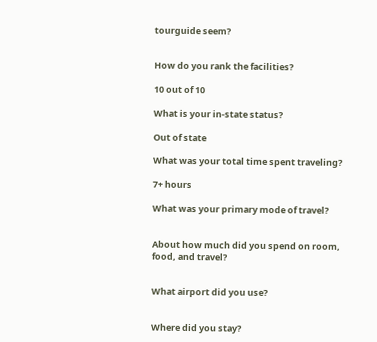tourguide seem?


How do you rank the facilities?

10 out of 10

What is your in-state status?

Out of state

What was your total time spent traveling?

7+ hours

What was your primary mode of travel?


About how much did you spend on room, food, and travel?


What airport did you use?


Where did you stay?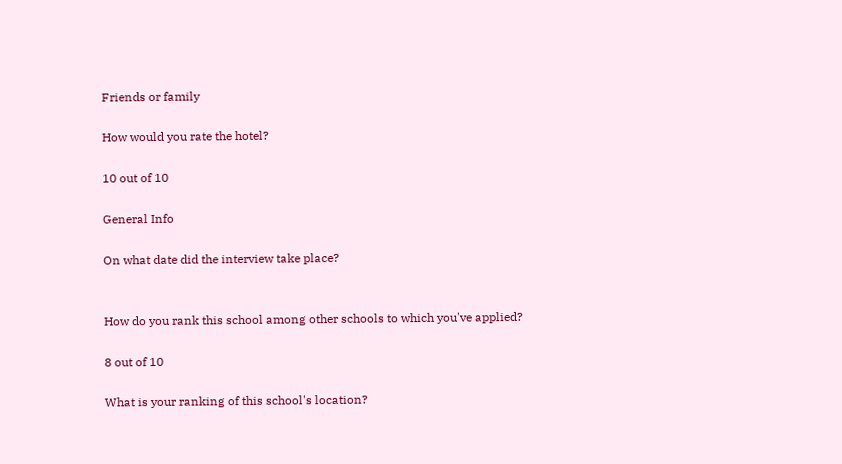Friends or family

How would you rate the hotel?

10 out of 10

General Info

On what date did the interview take place?


How do you rank this school among other schools to which you've applied?

8 out of 10

What is your ranking of this school's location?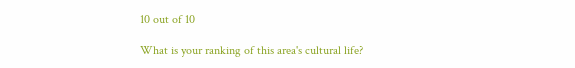10 out of 10

What is your ranking of this area's cultural life?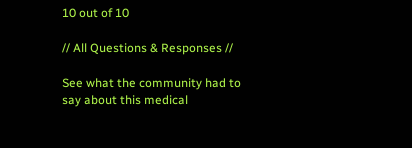10 out of 10

// All Questions & Responses //

See what the community had to say about this medical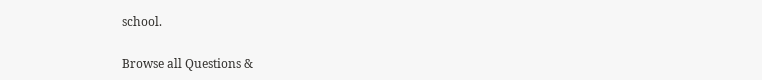school.

Browse all Questions &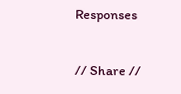Responses

// Share //